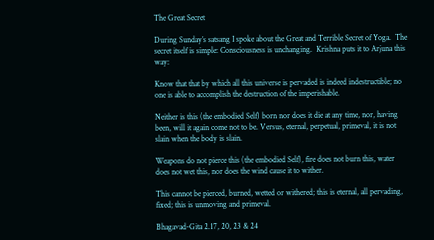The Great Secret

During Sunday’s satsang I spoke about the Great and Terrible Secret of Yoga.  The secret itself is simple: Consciousness is unchanging.  Krishna puts it to Arjuna this way:

Know that that by which all this universe is pervaded is indeed indestructible; no one is able to accomplish the destruction of the imperishable.

Neither is this (the embodied Self) born nor does it die at any time, nor, having been, will it again come not to be. Versus, eternal, perpetual, primeval, it is not slain when the body is slain.

Weapons do not pierce this (the embodied Self), fire does not burn this, water does not wet this, nor does the wind cause it to wither.

This cannot be pierced, burned, wetted or withered; this is eternal, all pervading, fixed; this is unmoving and primeval.

Bhagavad-Gita 2.17, 20, 23 & 24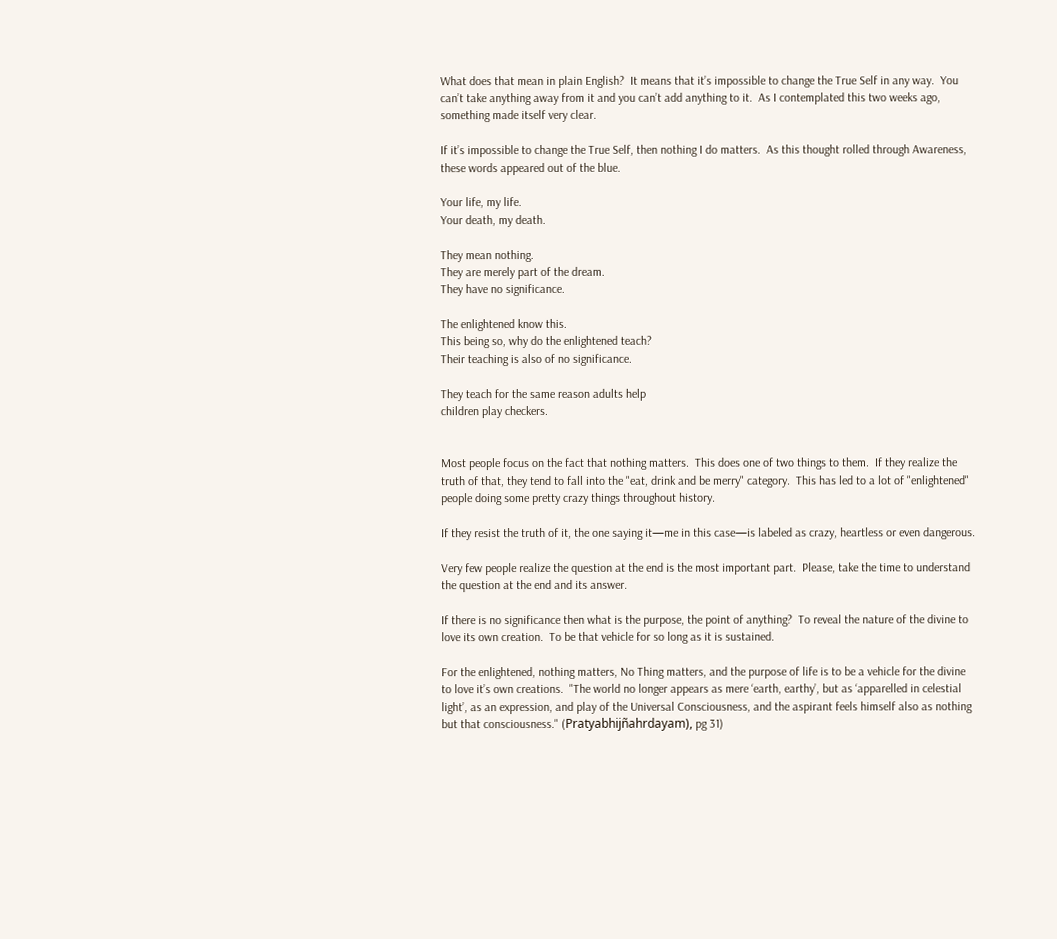What does that mean in plain English?  It means that it’s impossible to change the True Self in any way.  You can’t take anything away from it and you can’t add anything to it.  As I contemplated this two weeks ago, something made itself very clear.

If it’s impossible to change the True Self, then nothing I do matters.  As this thought rolled through Awareness, these words appeared out of the blue.

Your life, my life.
Your death, my death.

They mean nothing.
They are merely part of the dream.
They have no significance.

The enlightened know this.
This being so, why do the enlightened teach?
Their teaching is also of no significance.

They teach for the same reason adults help
children play checkers.


Most people focus on the fact that nothing matters.  This does one of two things to them.  If they realize the truth of that, they tend to fall into the "eat, drink and be merry" category.  This has led to a lot of "enlightened" people doing some pretty crazy things throughout history.

If they resist the truth of it, the one saying it—me in this case—is labeled as crazy, heartless or even dangerous.

Very few people realize the question at the end is the most important part.  Please, take the time to understand the question at the end and its answer.

If there is no significance then what is the purpose, the point of anything?  To reveal the nature of the divine to love its own creation.  To be that vehicle for so long as it is sustained.

For the enlightened, nothing matters, No Thing matters, and the purpose of life is to be a vehicle for the divine to love it’s own creations.  "The world no longer appears as mere ‘earth, earthy’, but as ‘apparelled in celestial light’, as an expression, and play of the Universal Consciousness, and the aspirant feels himself also as nothing but that consciousness." (Pratyabhijñahrdayam), pg 31)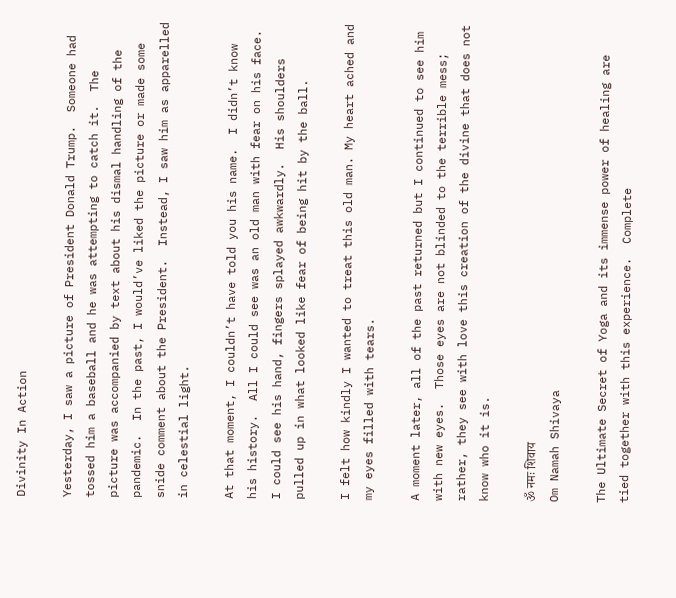Divinity In Action

Yesterday, I saw a picture of President Donald Trump.  Someone had tossed him a baseball and he was attempting to catch it.  The picture was accompanied by text about his dismal handling of the pandemic.  In the past, I would’ve liked the picture or made some snide comment about the President.  Instead, I saw him as apparelled in celestial light.

At that moment, I couldn’t have told you his name.  I didn’t know his history.  All I could see was an old man with fear on his face.  I could see his hand, fingers splayed awkwardly.  His shoulders pulled up in what looked like fear of being hit by the ball.

I felt how kindly I wanted to treat this old man. My heart ached and my eyes filled with tears.

A moment later, all of the past returned but I continued to see him with new eyes.  Those eyes are not blinded to the terrible mess; rather, they see with love this creation of the divine that does not know who it is.

ॐ नमः शिवाय
Om Namah Shivaya

The Ultimate Secret of Yoga and its immense power of healing are tied together with this experience.  Complete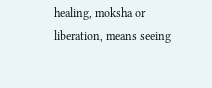healing, moksha or liberation, means seeing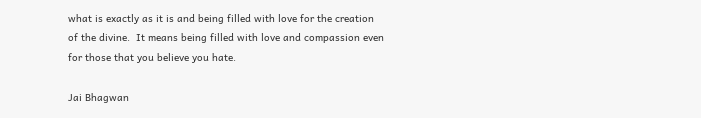what is exactly as it is and being filled with love for the creation of the divine.  It means being filled with love and compassion even for those that you believe you hate.

Jai Bhagwan